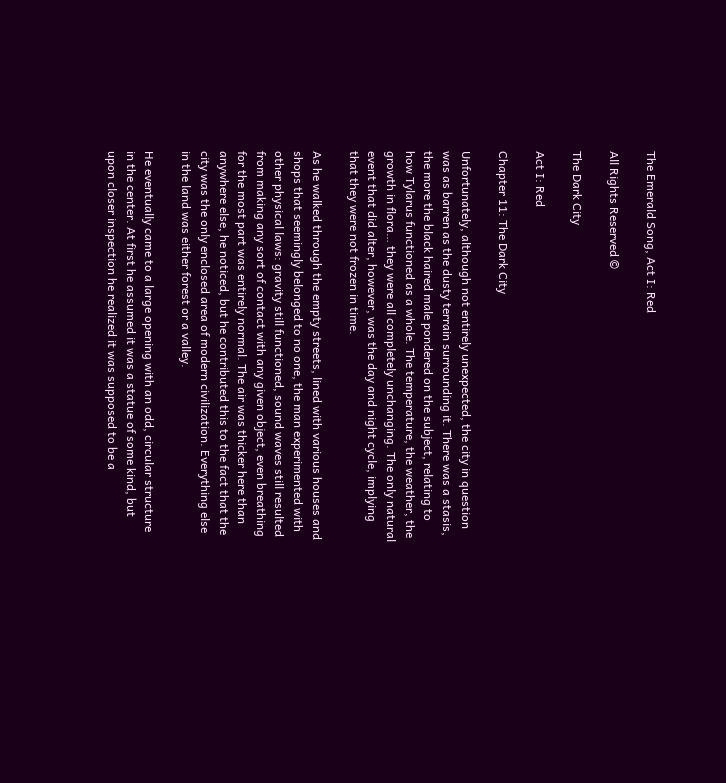The Emerald Song, Act I: Red

All Rights Reserved ©

The Dark City

Act I: Red

Chapter 11: The Dark City

Unfortunately, although not entirely unexpected, the city in question was as barren as the dusty terrain surrounding it. There was a stasis, the more the black haired male pondered on the subject, relating to how Tylarus functioned as a whole. The temperature, the weather, the growth in flora… they were all completely unchanging. The only natural event that did alter, however, was the day and night cycle, implying that they were not frozen in time.

As he walked through the empty streets, lined with various houses and shops that seemingly belonged to no one, the man experimented with other physical laws: gravity still functioned, sound waves still resulted from making any sort of contact with any given object, even breathing for the most part was entirely normal. The air was thicker here than anywhere else, he noticed, but he contributed this to the fact that the city was the only enclosed area of modern civilization. Everything else in the land was either forest or a valley.

He eventually came to a large opening with an odd, circular structure in the center. At first he assumed it was a statue of some kind, but upon closer inspection he realized it was supposed to be a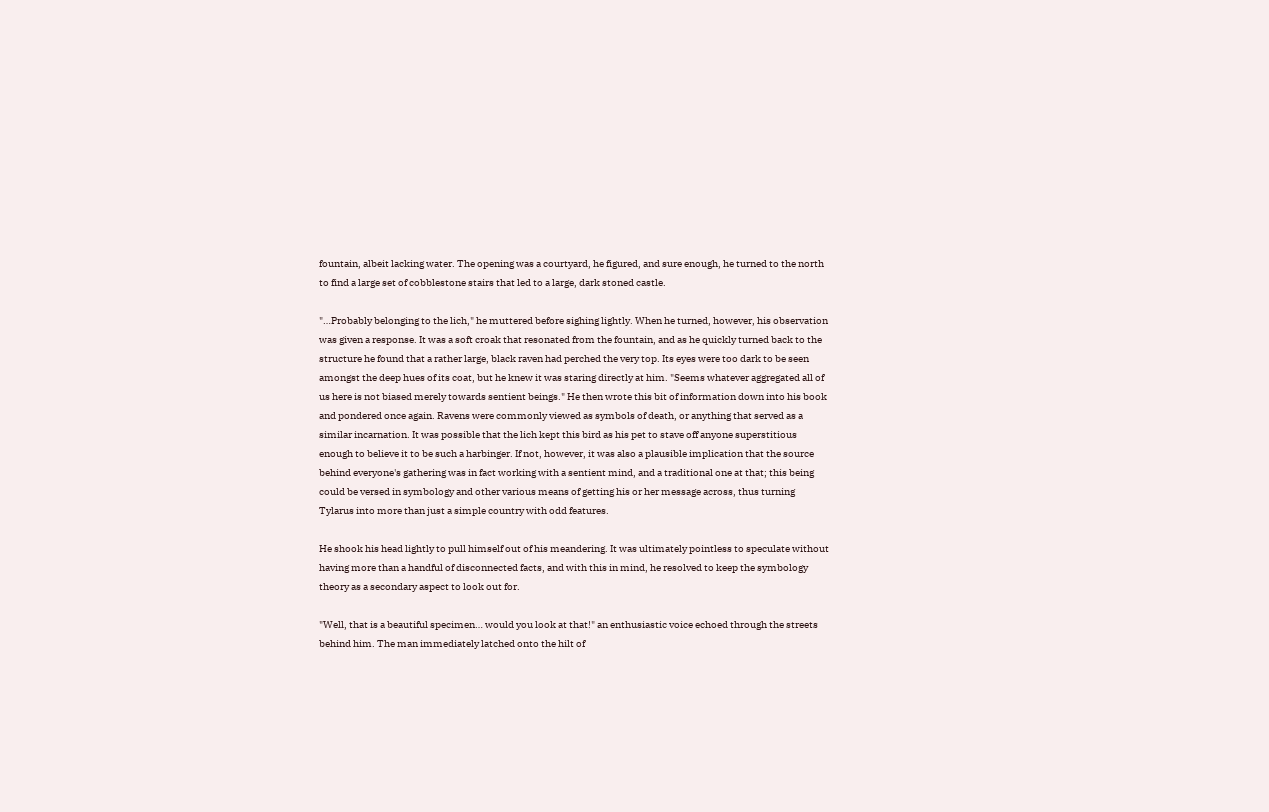fountain, albeit lacking water. The opening was a courtyard, he figured, and sure enough, he turned to the north to find a large set of cobblestone stairs that led to a large, dark stoned castle.

"…Probably belonging to the lich," he muttered before sighing lightly. When he turned, however, his observation was given a response. It was a soft croak that resonated from the fountain, and as he quickly turned back to the structure he found that a rather large, black raven had perched the very top. Its eyes were too dark to be seen amongst the deep hues of its coat, but he knew it was staring directly at him. "Seems whatever aggregated all of us here is not biased merely towards sentient beings." He then wrote this bit of information down into his book and pondered once again. Ravens were commonly viewed as symbols of death, or anything that served as a similar incarnation. It was possible that the lich kept this bird as his pet to stave off anyone superstitious enough to believe it to be such a harbinger. If not, however, it was also a plausible implication that the source behind everyone's gathering was in fact working with a sentient mind, and a traditional one at that; this being could be versed in symbology and other various means of getting his or her message across, thus turning Tylarus into more than just a simple country with odd features.

He shook his head lightly to pull himself out of his meandering. It was ultimately pointless to speculate without having more than a handful of disconnected facts, and with this in mind, he resolved to keep the symbology theory as a secondary aspect to look out for.

"Well, that is a beautiful specimen… would you look at that!" an enthusiastic voice echoed through the streets behind him. The man immediately latched onto the hilt of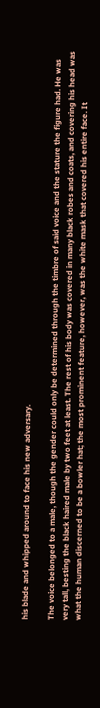his blade and whipped around to face his new adversary.

The voice belonged to a male, though the gender could only be determined through the timbre of said voice and the stature the figure had. He was very tall, besting the black haired male by two feet at least. The rest of his body was covered in many black robes and coats, and covering his head was what the human discerned to be a bowler hat; the most prominent feature, however, was the white mask that covered his entire face. It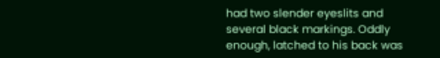had two slender eyeslits and several black markings. Oddly enough, latched to his back was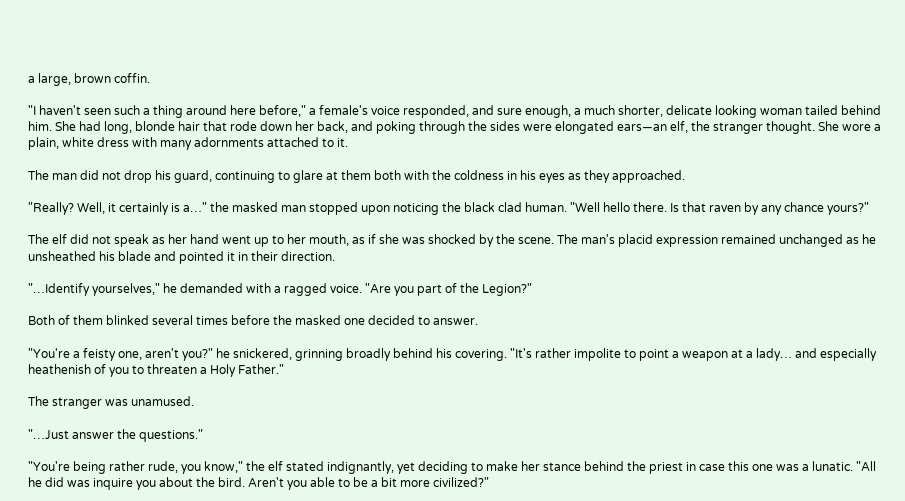a large, brown coffin.

"I haven't seen such a thing around here before," a female's voice responded, and sure enough, a much shorter, delicate looking woman tailed behind him. She had long, blonde hair that rode down her back, and poking through the sides were elongated ears—an elf, the stranger thought. She wore a plain, white dress with many adornments attached to it.

The man did not drop his guard, continuing to glare at them both with the coldness in his eyes as they approached.

"Really? Well, it certainly is a…" the masked man stopped upon noticing the black clad human. "Well hello there. Is that raven by any chance yours?"

The elf did not speak as her hand went up to her mouth, as if she was shocked by the scene. The man's placid expression remained unchanged as he unsheathed his blade and pointed it in their direction.

"…Identify yourselves," he demanded with a ragged voice. "Are you part of the Legion?"

Both of them blinked several times before the masked one decided to answer.

"You're a feisty one, aren't you?" he snickered, grinning broadly behind his covering. "It's rather impolite to point a weapon at a lady… and especially heathenish of you to threaten a Holy Father."

The stranger was unamused.

"…Just answer the questions."

"You're being rather rude, you know," the elf stated indignantly, yet deciding to make her stance behind the priest in case this one was a lunatic. "All he did was inquire you about the bird. Aren't you able to be a bit more civilized?"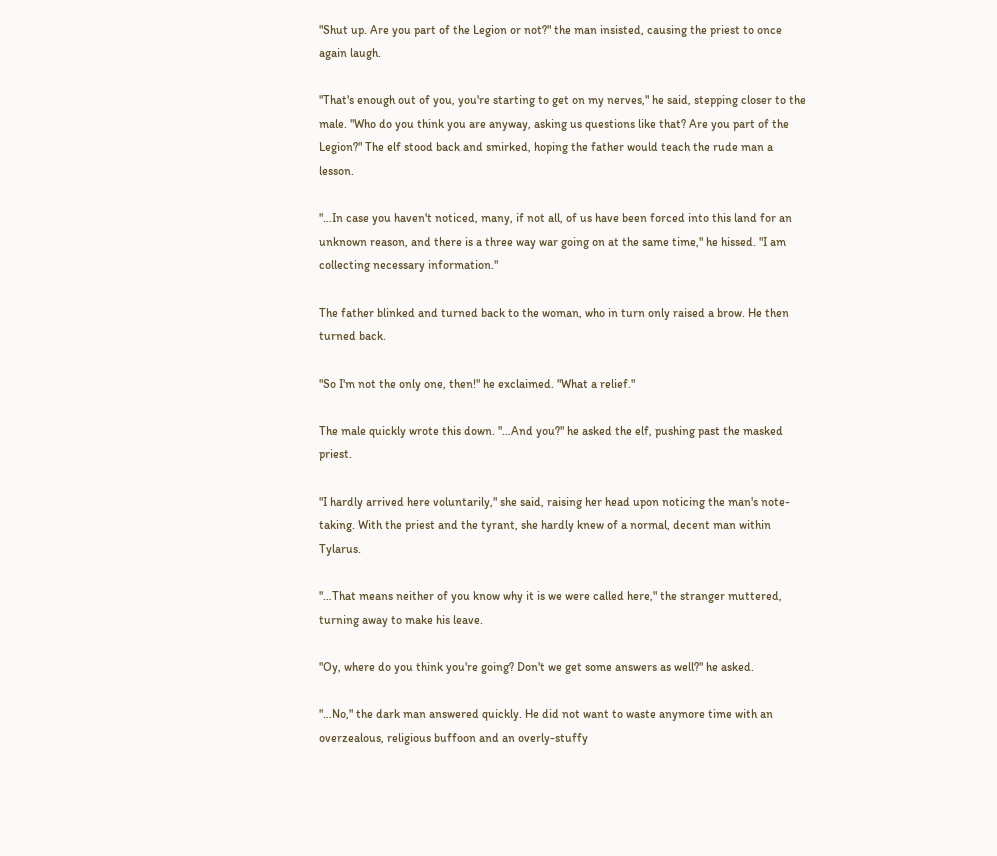"Shut up. Are you part of the Legion or not?" the man insisted, causing the priest to once again laugh.

"That's enough out of you, you're starting to get on my nerves," he said, stepping closer to the male. "Who do you think you are anyway, asking us questions like that? Are you part of the Legion?" The elf stood back and smirked, hoping the father would teach the rude man a lesson.

"…In case you haven't noticed, many, if not all, of us have been forced into this land for an unknown reason, and there is a three way war going on at the same time," he hissed. "I am collecting necessary information."

The father blinked and turned back to the woman, who in turn only raised a brow. He then turned back.

"So I'm not the only one, then!" he exclaimed. "What a relief."

The male quickly wrote this down. "…And you?" he asked the elf, pushing past the masked priest.

"I hardly arrived here voluntarily," she said, raising her head upon noticing the man's note-taking. With the priest and the tyrant, she hardly knew of a normal, decent man within Tylarus.

"…That means neither of you know why it is we were called here," the stranger muttered, turning away to make his leave.

"Oy, where do you think you're going? Don't we get some answers as well?" he asked.

"…No," the dark man answered quickly. He did not want to waste anymore time with an overzealous, religious buffoon and an overly-stuffy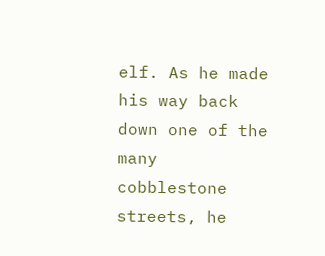elf. As he made his way back down one of the many cobblestone streets, he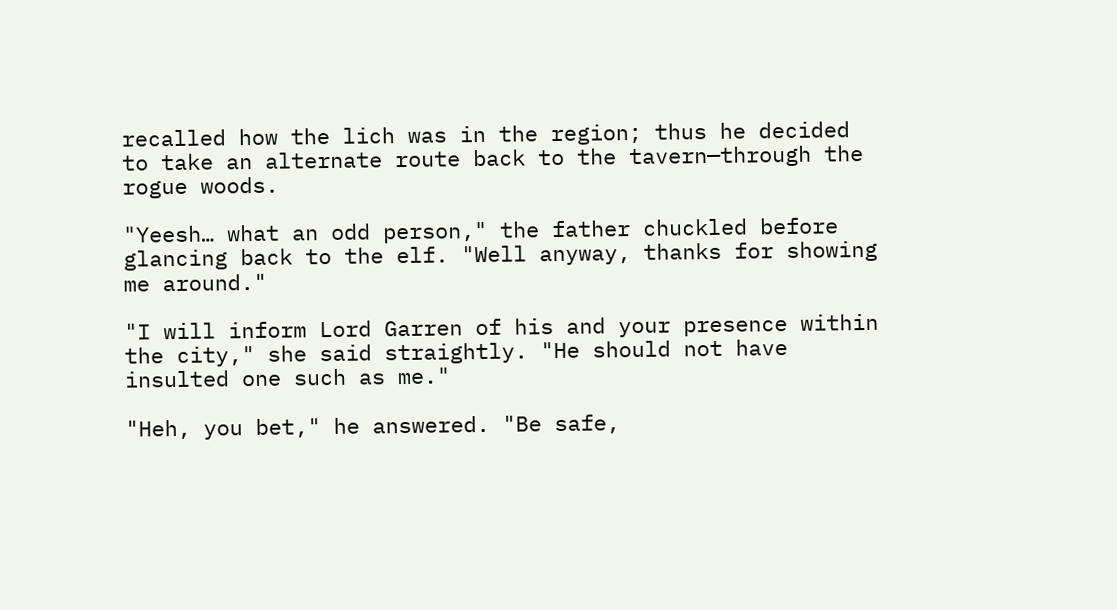recalled how the lich was in the region; thus he decided to take an alternate route back to the tavern—through the rogue woods.

"Yeesh… what an odd person," the father chuckled before glancing back to the elf. "Well anyway, thanks for showing me around."

"I will inform Lord Garren of his and your presence within the city," she said straightly. "He should not have insulted one such as me."

"Heh, you bet," he answered. "Be safe,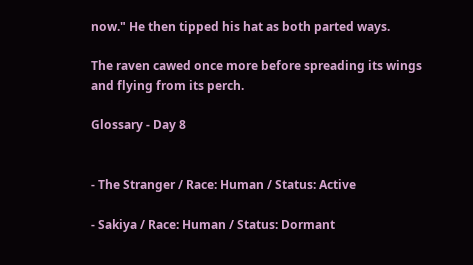now." He then tipped his hat as both parted ways.

The raven cawed once more before spreading its wings and flying from its perch.

Glossary - Day 8


- The Stranger / Race: Human / Status: Active

- Sakiya / Race: Human / Status: Dormant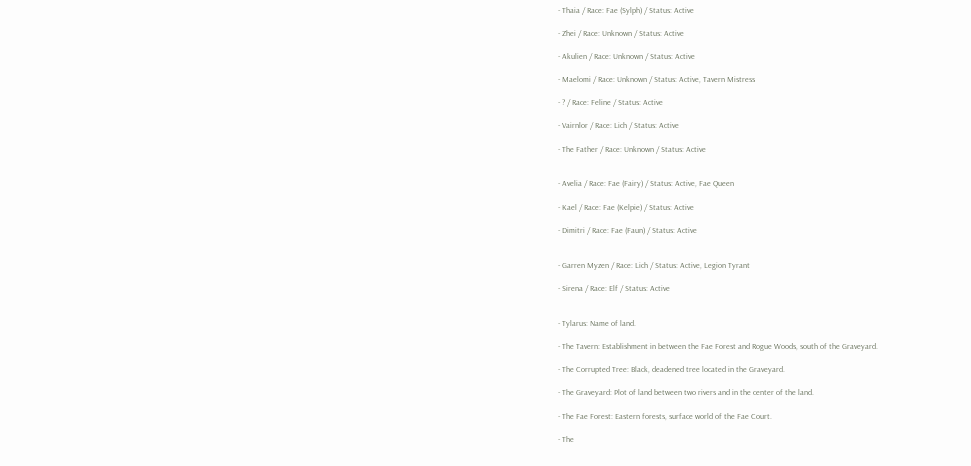- Thaia / Race: Fae (Sylph) / Status: Active

- Zhei / Race: Unknown / Status: Active

- Akulien / Race: Unknown / Status: Active

- Maelomi / Race: Unknown / Status: Active, Tavern Mistress

- ? / Race: Feline / Status: Active

- Vairnlor / Race: Lich / Status: Active

- The Father / Race: Unknown / Status: Active


- Avelia / Race: Fae (Fairy) / Status: Active, Fae Queen

- Kael / Race: Fae (Kelpie) / Status: Active

- Dimitri / Race: Fae (Faun) / Status: Active


- Garren Myzen / Race: Lich / Status: Active, Legion Tyrant

- Sirena / Race: Elf / Status: Active


- Tylarus: Name of land.

- The Tavern: Establishment in between the Fae Forest and Rogue Woods, south of the Graveyard.

- The Corrupted Tree: Black, deadened tree located in the Graveyard.

- The Graveyard: Plot of land between two rivers and in the center of the land.

- The Fae Forest: Eastern forests, surface world of the Fae Court.

- The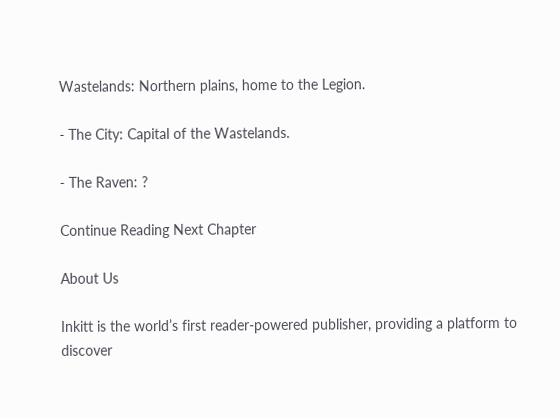Wastelands: Northern plains, home to the Legion.

- The City: Capital of the Wastelands.

- The Raven: ?

Continue Reading Next Chapter

About Us

Inkitt is the world’s first reader-powered publisher, providing a platform to discover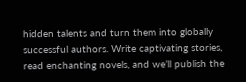hidden talents and turn them into globally successful authors. Write captivating stories, read enchanting novels, and we’ll publish the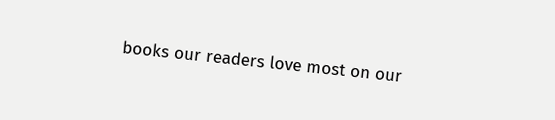books our readers love most on our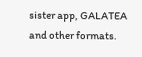sister app, GALATEA and other formats.